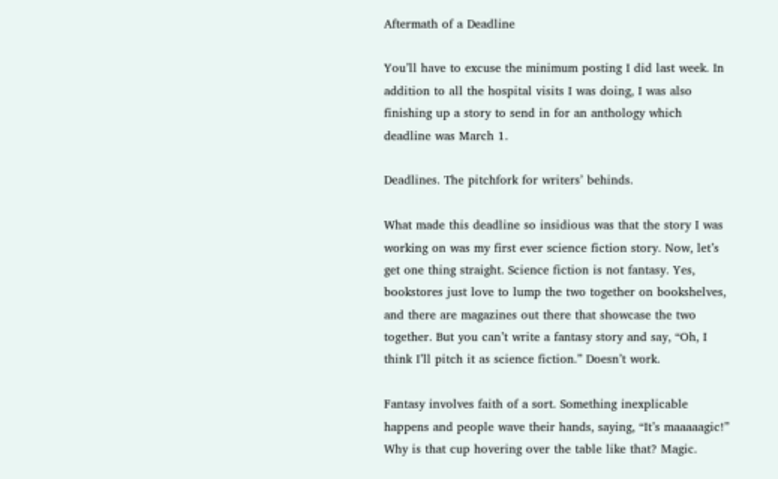Aftermath of a Deadline

You’ll have to excuse the minimum posting I did last week. In addition to all the hospital visits I was doing, I was also finishing up a story to send in for an anthology which deadline was March 1.

Deadlines. The pitchfork for writers’ behinds.

What made this deadline so insidious was that the story I was working on was my first ever science fiction story. Now, let’s get one thing straight. Science fiction is not fantasy. Yes, bookstores just love to lump the two together on bookshelves, and there are magazines out there that showcase the two together. But you can’t write a fantasy story and say, “Oh, I think I’ll pitch it as science fiction.” Doesn’t work.

Fantasy involves faith of a sort. Something inexplicable happens and people wave their hands, saying, “It’s maaaaagic!” Why is that cup hovering over the table like that? Magic.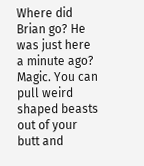Where did Brian go? He was just here a minute ago? Magic. You can pull weird shaped beasts out of your butt and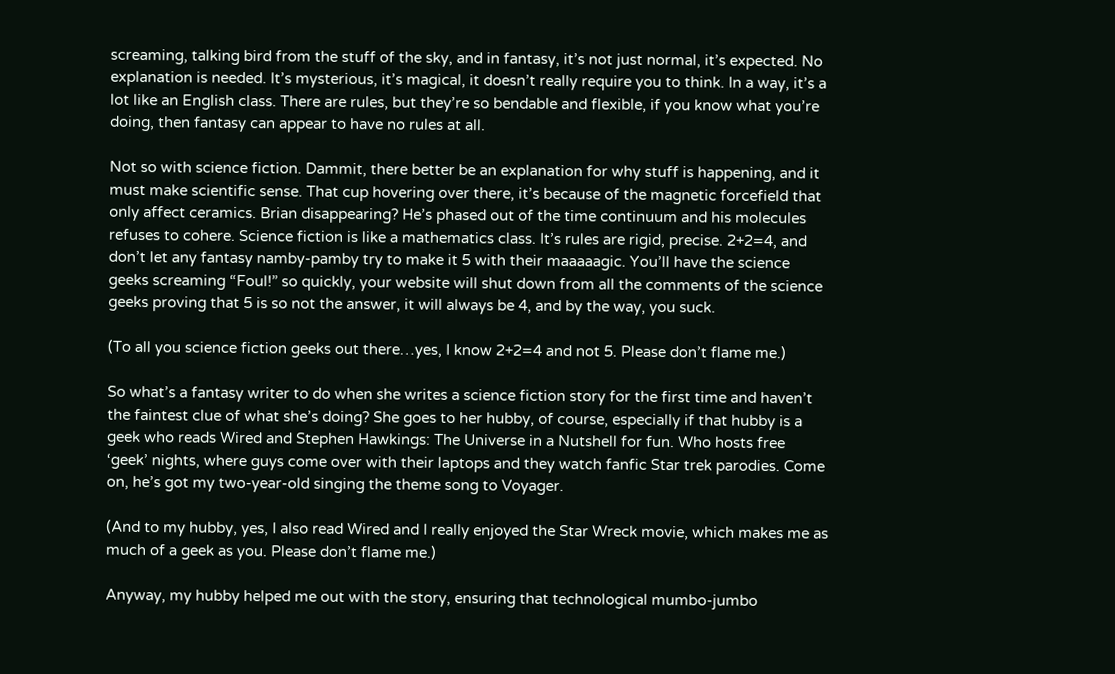screaming, talking bird from the stuff of the sky, and in fantasy, it’s not just normal, it’s expected. No explanation is needed. It’s mysterious, it’s magical, it doesn’t really require you to think. In a way, it’s a lot like an English class. There are rules, but they’re so bendable and flexible, if you know what you’re doing, then fantasy can appear to have no rules at all.

Not so with science fiction. Dammit, there better be an explanation for why stuff is happening, and it must make scientific sense. That cup hovering over there, it’s because of the magnetic forcefield that only affect ceramics. Brian disappearing? He’s phased out of the time continuum and his molecules refuses to cohere. Science fiction is like a mathematics class. It’s rules are rigid, precise. 2+2=4, and don’t let any fantasy namby-pamby try to make it 5 with their maaaaagic. You’ll have the science geeks screaming “Foul!” so quickly, your website will shut down from all the comments of the science geeks proving that 5 is so not the answer, it will always be 4, and by the way, you suck.

(To all you science fiction geeks out there…yes, I know 2+2=4 and not 5. Please don’t flame me.)

So what’s a fantasy writer to do when she writes a science fiction story for the first time and haven’t the faintest clue of what she’s doing? She goes to her hubby, of course, especially if that hubby is a geek who reads Wired and Stephen Hawkings: The Universe in a Nutshell for fun. Who hosts free ‘geek’ nights, where guys come over with their laptops and they watch fanfic Star trek parodies. Come on, he’s got my two-year-old singing the theme song to Voyager.

(And to my hubby, yes, I also read Wired and I really enjoyed the Star Wreck movie, which makes me as much of a geek as you. Please don’t flame me.)

Anyway, my hubby helped me out with the story, ensuring that technological mumbo-jumbo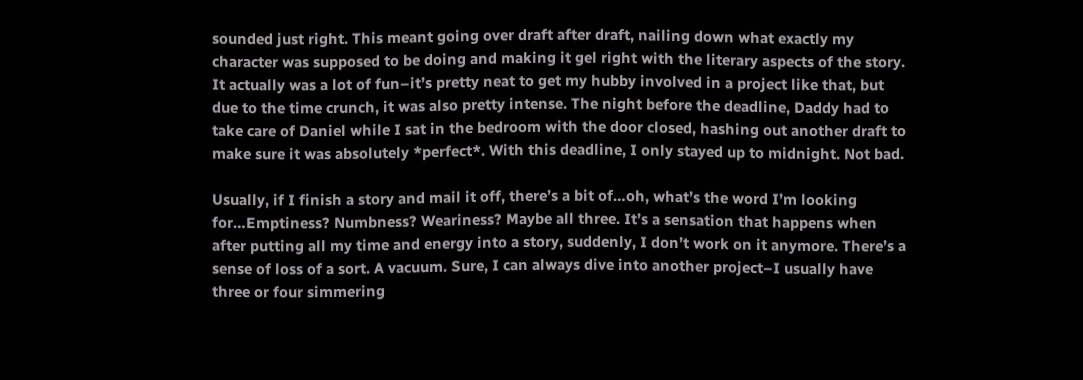sounded just right. This meant going over draft after draft, nailing down what exactly my character was supposed to be doing and making it gel right with the literary aspects of the story. It actually was a lot of fun–it’s pretty neat to get my hubby involved in a project like that, but due to the time crunch, it was also pretty intense. The night before the deadline, Daddy had to take care of Daniel while I sat in the bedroom with the door closed, hashing out another draft to make sure it was absolutely *perfect*. With this deadline, I only stayed up to midnight. Not bad.

Usually, if I finish a story and mail it off, there’s a bit of…oh, what’s the word I’m looking for…Emptiness? Numbness? Weariness? Maybe all three. It’s a sensation that happens when after putting all my time and energy into a story, suddenly, I don’t work on it anymore. There’s a sense of loss of a sort. A vacuum. Sure, I can always dive into another project–I usually have three or four simmering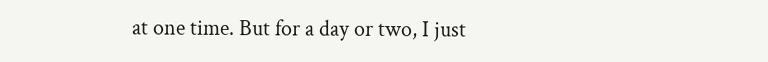at one time. But for a day or two, I just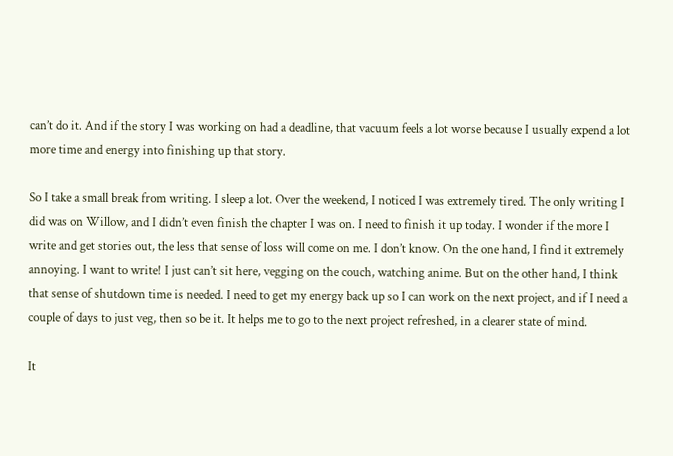can’t do it. And if the story I was working on had a deadline, that vacuum feels a lot worse because I usually expend a lot more time and energy into finishing up that story.

So I take a small break from writing. I sleep a lot. Over the weekend, I noticed I was extremely tired. The only writing I did was on Willow, and I didn’t even finish the chapter I was on. I need to finish it up today. I wonder if the more I write and get stories out, the less that sense of loss will come on me. I don’t know. On the one hand, I find it extremely annoying. I want to write! I just can’t sit here, vegging on the couch, watching anime. But on the other hand, I think that sense of shutdown time is needed. I need to get my energy back up so I can work on the next project, and if I need a couple of days to just veg, then so be it. It helps me to go to the next project refreshed, in a clearer state of mind.

It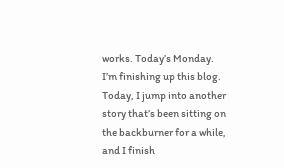works. Today’s Monday. I’m finishing up this blog. Today, I jump into another story that’s been sitting on the backburner for a while, and I finish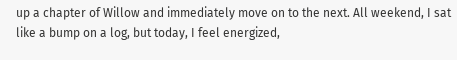up a chapter of Willow and immediately move on to the next. All weekend, I sat like a bump on a log, but today, I feel energized,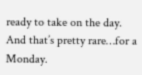ready to take on the day. And that’s pretty rare…for a Monday.